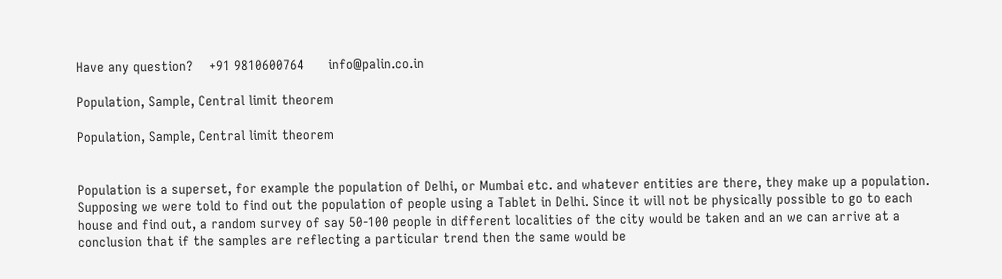Have any question?    +91 9810600764      info@palin.co.in

Population, Sample, Central limit theorem

Population, Sample, Central limit theorem


Population is a superset, for example the population of Delhi, or Mumbai etc. and whatever entities are there, they make up a population. Supposing we were told to find out the population of people using a Tablet in Delhi. Since it will not be physically possible to go to each house and find out, a random survey of say 50-100 people in different localities of the city would be taken and an we can arrive at a conclusion that if the samples are reflecting a particular trend then the same would be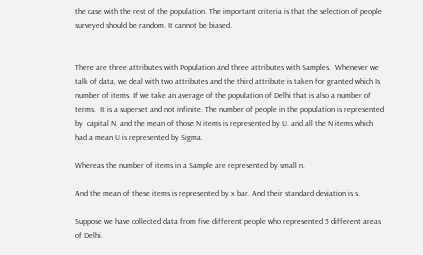the case with the rest of the population. The important criteria is that the selection of people surveyed should be random. It cannot be biased.


There are three attributes with Population and three attributes with Samples.  Whenever we talk of data, we deal with two attributes and the third attribute is taken for granted which Is number of items. If we take an average of the population of Delhi that is also a number of terms.  It is a superset and not infinite. The number of people in the population is represented by  capital N. and the mean of those N items is represented by U. and all the N items which had a mean U is represented by Sigma.

Whereas the number of items in a Sample are represented by small n.

And the mean of these items is represented by x bar. And their standard deviation is s.

Suppose we have collected data from five different people who represented 5 different areas of Delhi.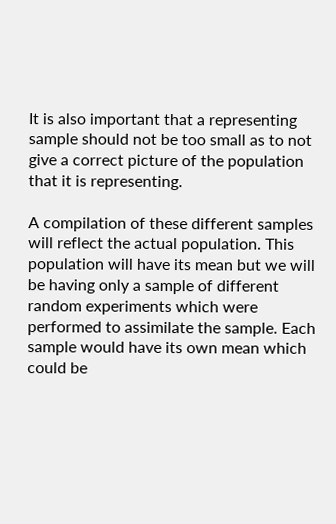It is also important that a representing sample should not be too small as to not give a correct picture of the population that it is representing.

A compilation of these different samples will reflect the actual population. This population will have its mean but we will be having only a sample of different random experiments which were performed to assimilate the sample. Each sample would have its own mean which could be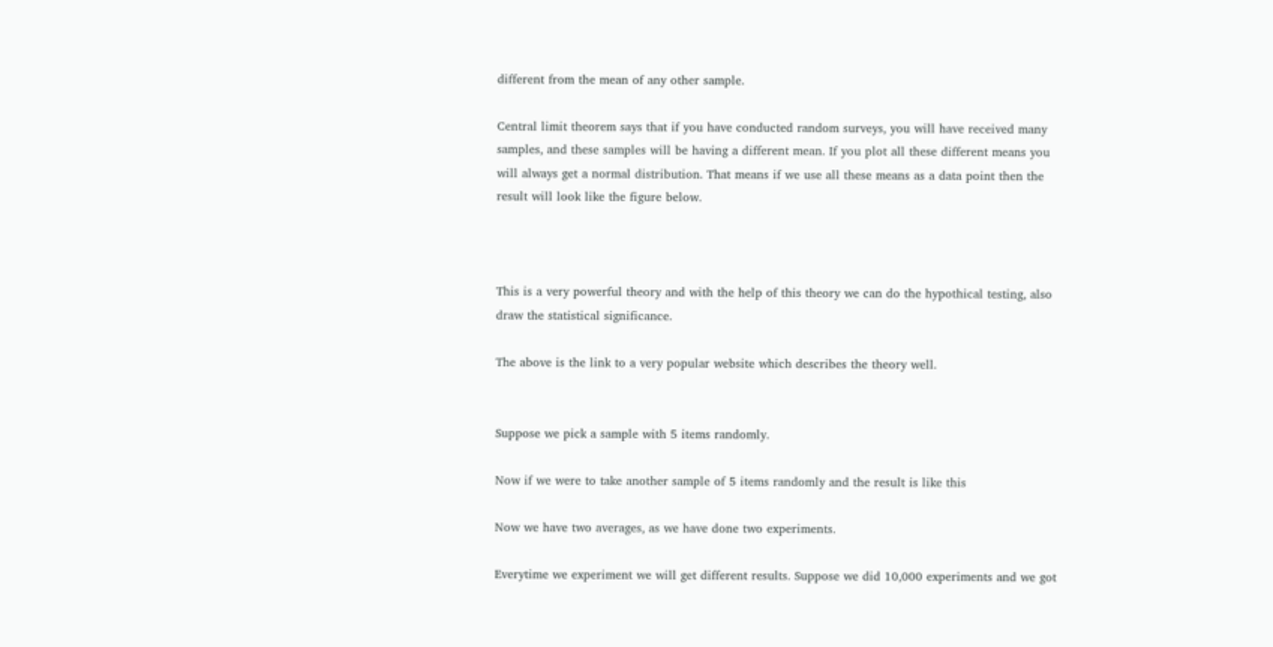different from the mean of any other sample.

Central limit theorem says that if you have conducted random surveys, you will have received many samples, and these samples will be having a different mean. If you plot all these different means you will always get a normal distribution. That means if we use all these means as a data point then the result will look like the figure below.



This is a very powerful theory and with the help of this theory we can do the hypothical testing, also draw the statistical significance.

The above is the link to a very popular website which describes the theory well.


Suppose we pick a sample with 5 items randomly.

Now if we were to take another sample of 5 items randomly and the result is like this

Now we have two averages, as we have done two experiments.

Everytime we experiment we will get different results. Suppose we did 10,000 experiments and we got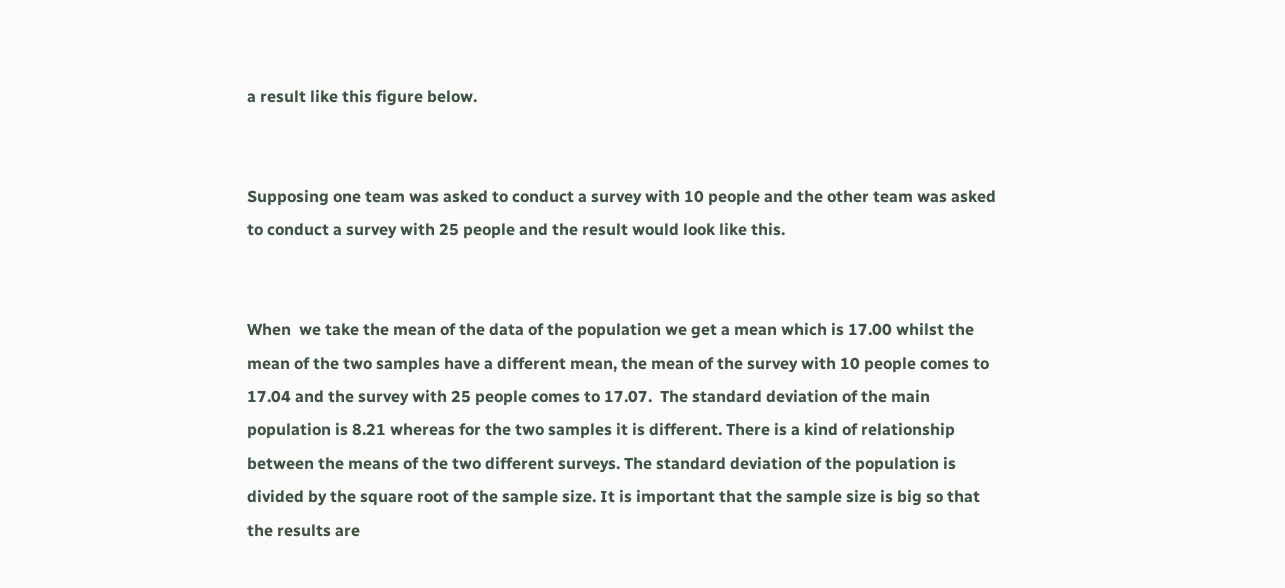a result like this figure below.


Supposing one team was asked to conduct a survey with 10 people and the other team was asked to conduct a survey with 25 people and the result would look like this.


When  we take the mean of the data of the population we get a mean which is 17.00 whilst the mean of the two samples have a different mean, the mean of the survey with 10 people comes to 17.04 and the survey with 25 people comes to 17.07.  The standard deviation of the main population is 8.21 whereas for the two samples it is different. There is a kind of relationship between the means of the two different surveys. The standard deviation of the population is divided by the square root of the sample size. It is important that the sample size is big so that the results are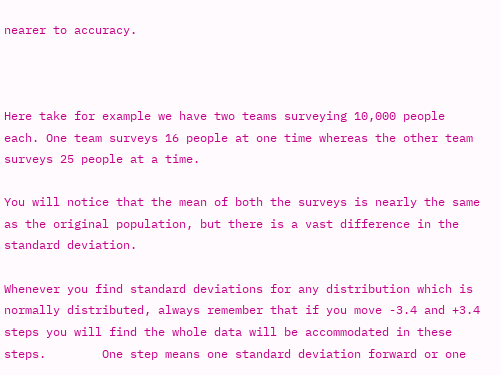nearer to accuracy.



Here take for example we have two teams surveying 10,000 people each. One team surveys 16 people at one time whereas the other team surveys 25 people at a time.

You will notice that the mean of both the surveys is nearly the same as the original population, but there is a vast difference in the standard deviation.

Whenever you find standard deviations for any distribution which is normally distributed, always remember that if you move -3.4 and +3.4  steps you will find the whole data will be accommodated in these steps.        One step means one standard deviation forward or one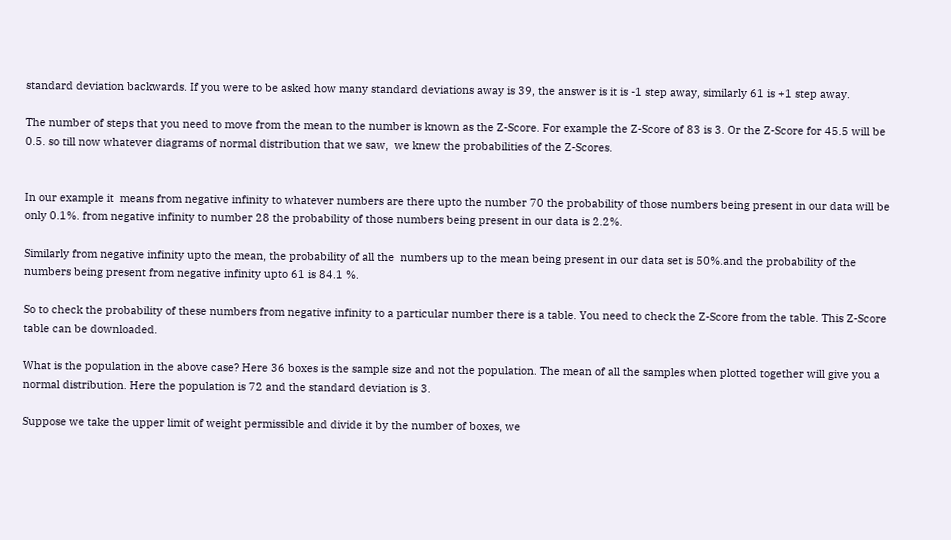standard deviation backwards. If you were to be asked how many standard deviations away is 39, the answer is it is -1 step away, similarly 61 is +1 step away.

The number of steps that you need to move from the mean to the number is known as the Z-Score. For example the Z-Score of 83 is 3. Or the Z-Score for 45.5 will be 0.5. so till now whatever diagrams of normal distribution that we saw,  we knew the probabilities of the Z-Scores.


In our example it  means from negative infinity to whatever numbers are there upto the number 70 the probability of those numbers being present in our data will be only 0.1%. from negative infinity to number 28 the probability of those numbers being present in our data is 2.2%.

Similarly from negative infinity upto the mean, the probability of all the  numbers up to the mean being present in our data set is 50%.and the probability of the numbers being present from negative infinity upto 61 is 84.1 %.

So to check the probability of these numbers from negative infinity to a particular number there is a table. You need to check the Z-Score from the table. This Z-Score table can be downloaded.

What is the population in the above case? Here 36 boxes is the sample size and not the population. The mean of all the samples when plotted together will give you a normal distribution. Here the population is 72 and the standard deviation is 3.

Suppose we take the upper limit of weight permissible and divide it by the number of boxes, we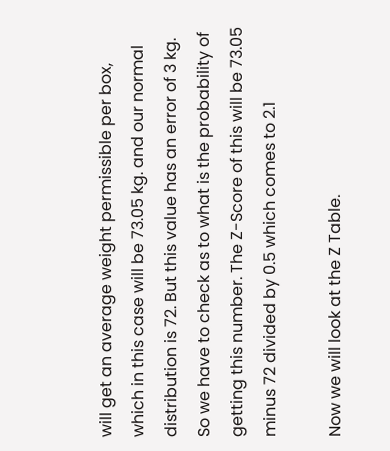will get an average weight permissible per box, which in this case will be 73.05 kg. and our normal distribution is 72. But this value has an error of 3 kg. So we have to check as to what is the probability of getting this number. The Z-Score of this will be 73.05 minus 72 divided by 0.5 which comes to 2.1

Now we will look at the Z Table.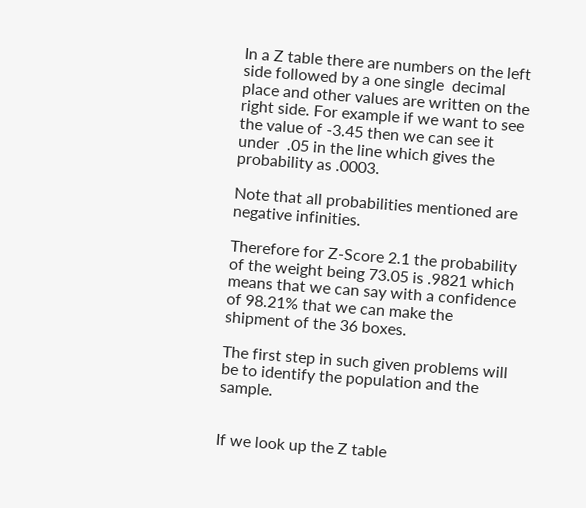In a Z table there are numbers on the left side followed by a one single  decimal place and other values are written on the right side. For example if we want to see the value of -3.45 then we can see it under  .05 in the line which gives the probability as .0003.

Note that all probabilities mentioned are negative infinities.

Therefore for Z-Score 2.1 the probability of the weight being 73.05 is .9821 which means that we can say with a confidence of 98.21% that we can make the shipment of the 36 boxes.

The first step in such given problems will be to identify the population and the sample.


If we look up the Z table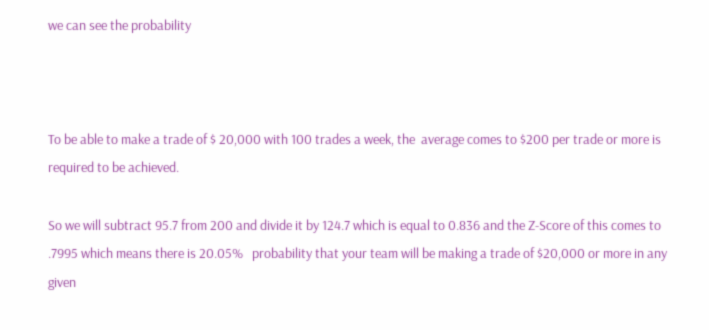we can see the probability



To be able to make a trade of $ 20,000 with 100 trades a week, the  average comes to $200 per trade or more is required to be achieved.

So we will subtract 95.7 from 200 and divide it by 124.7 which is equal to 0.836 and the Z-Score of this comes to .7995 which means there is 20.05%   probability that your team will be making a trade of $20,000 or more in any given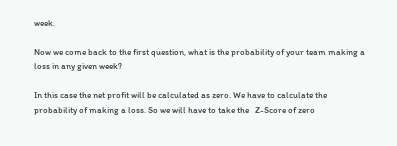week.

Now we come back to the first question, what is the probability of your team making a loss in any given week?

In this case the net profit will be calculated as zero. We have to calculate the probability of making a loss. So we will have to take the   Z-Score of zero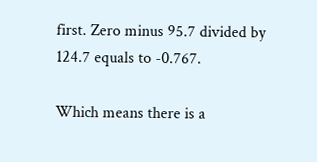first. Zero minus 95.7 divided by 124.7 equals to -0.767.

Which means there is a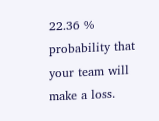22.36 % probability that your team will make a loss.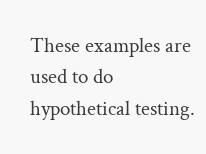These examples are used to do hypothetical testing.